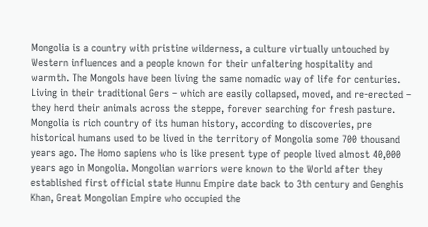Mongolia is a country with pristine wilderness, a culture virtually untouched by Western influences and a people known for their unfaltering hospitality and warmth. The Mongols have been living the same nomadic way of life for centuries. Living in their traditional Gers – which are easily collapsed, moved, and re-erected – they herd their animals across the steppe, forever searching for fresh pasture. Mongolia is rich country of its human history, according to discoveries, pre historical humans used to be lived in the territory of Mongolia some 700 thousand years ago. The Homo sapiens who is like present type of people lived almost 40,000 years ago in Mongolia. Mongolian warriors were known to the World after they established first official state Hunnu Empire date back to 3th century and Genghis Khan, Great Mongolian Empire who occupied the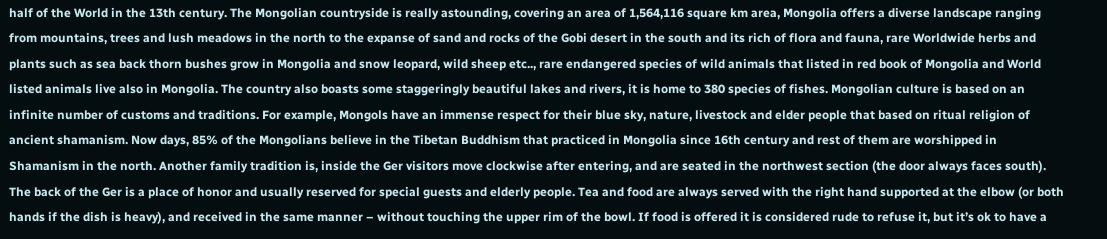half of the World in the 13th century. The Mongolian countryside is really astounding, covering an area of 1,564,116 square km area, Mongolia offers a diverse landscape ranging from mountains, trees and lush meadows in the north to the expanse of sand and rocks of the Gobi desert in the south and its rich of flora and fauna, rare Worldwide herbs and plants such as sea back thorn bushes grow in Mongolia and snow leopard, wild sheep etc.., rare endangered species of wild animals that listed in red book of Mongolia and World listed animals live also in Mongolia. The country also boasts some staggeringly beautiful lakes and rivers, it is home to 380 species of fishes. Mongolian culture is based on an infinite number of customs and traditions. For example, Mongols have an immense respect for their blue sky, nature, livestock and elder people that based on ritual religion of ancient shamanism. Now days, 85% of the Mongolians believe in the Tibetan Buddhism that practiced in Mongolia since 16th century and rest of them are worshipped in Shamanism in the north. Another family tradition is, inside the Ger visitors move clockwise after entering, and are seated in the northwest section (the door always faces south). The back of the Ger is a place of honor and usually reserved for special guests and elderly people. Tea and food are always served with the right hand supported at the elbow (or both hands if the dish is heavy), and received in the same manner – without touching the upper rim of the bowl. If food is offered it is considered rude to refuse it, but it’s ok to have a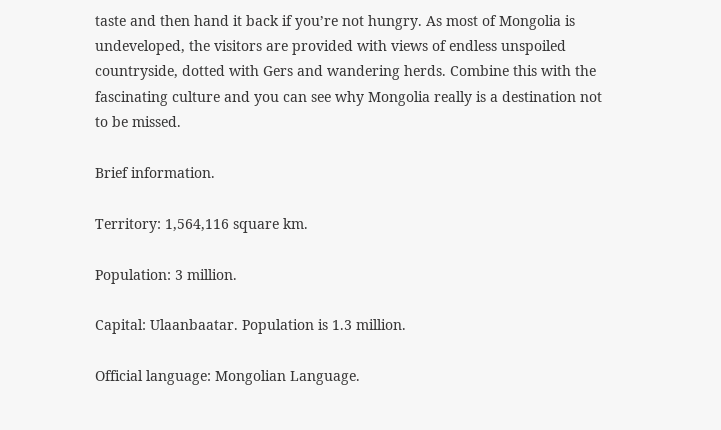taste and then hand it back if you’re not hungry. As most of Mongolia is undeveloped, the visitors are provided with views of endless unspoiled countryside, dotted with Gers and wandering herds. Combine this with the fascinating culture and you can see why Mongolia really is a destination not to be missed.

Brief information.

Territory: 1,564,116 square km.

Population: 3 million.

Capital: Ulaanbaatar. Population is 1.3 million.

Official language: Mongolian Language.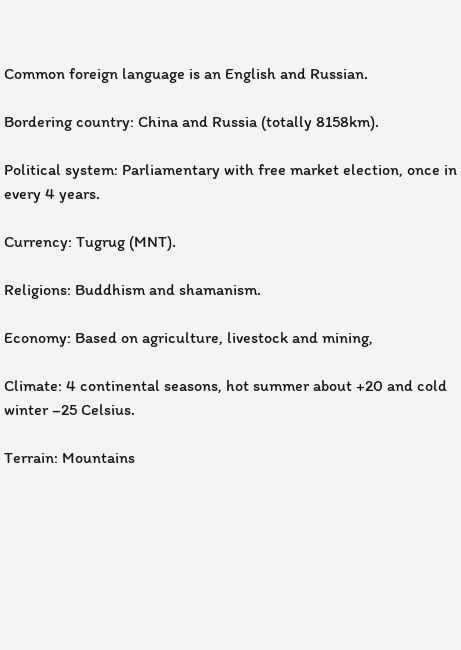Common foreign language is an English and Russian.

Bordering country: China and Russia (totally 8158km).

Political system: Parliamentary with free market election, once in every 4 years.

Currency: Tugrug (MNT).

Religions: Buddhism and shamanism.

Economy: Based on agriculture, livestock and mining,

Climate: 4 continental seasons, hot summer about +20 and cold winter –25 Celsius.

Terrain: Mountains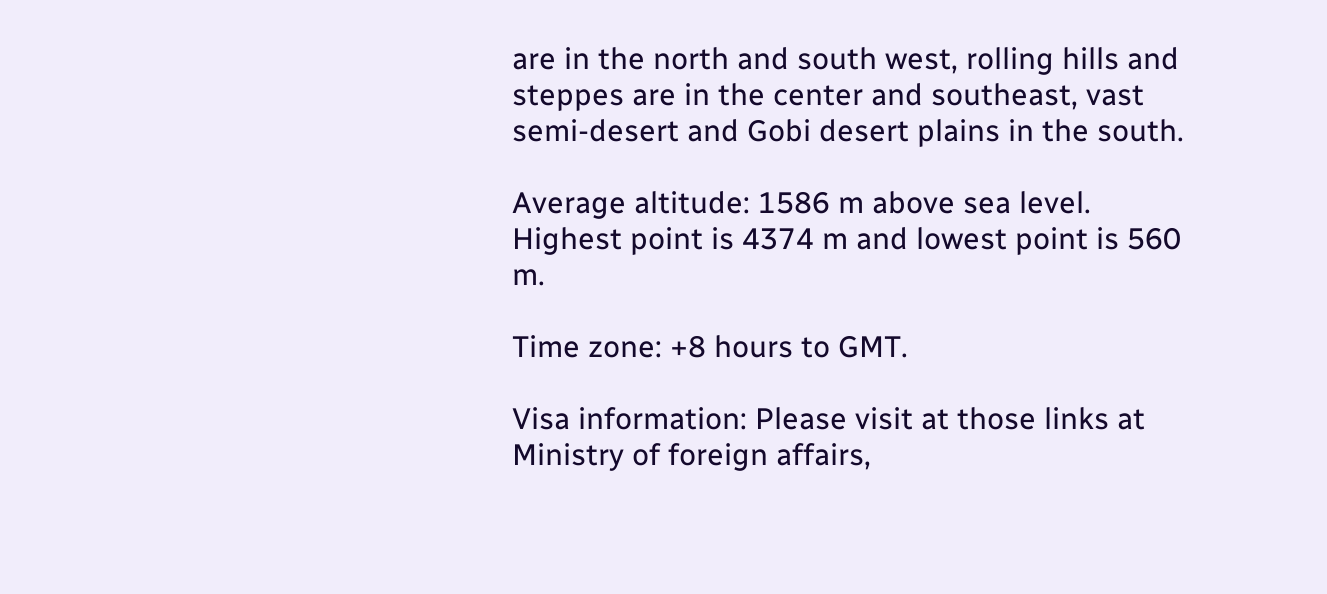are in the north and south west, rolling hills and steppes are in the center and southeast, vast semi-desert and Gobi desert plains in the south.

Average altitude: 1586 m above sea level. Highest point is 4374 m and lowest point is 560 m.

Time zone: +8 hours to GMT.

Visa information: Please visit at those links at Ministry of foreign affairs,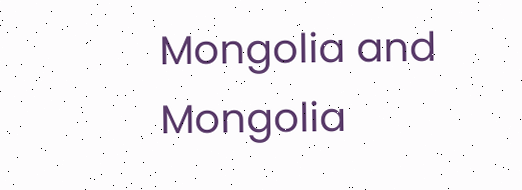Mongolia and Mongolia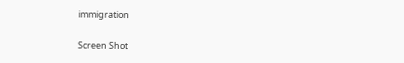immigration

Screen Shot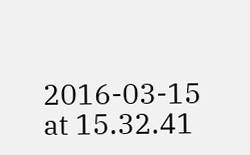2016-03-15 at 15.32.41